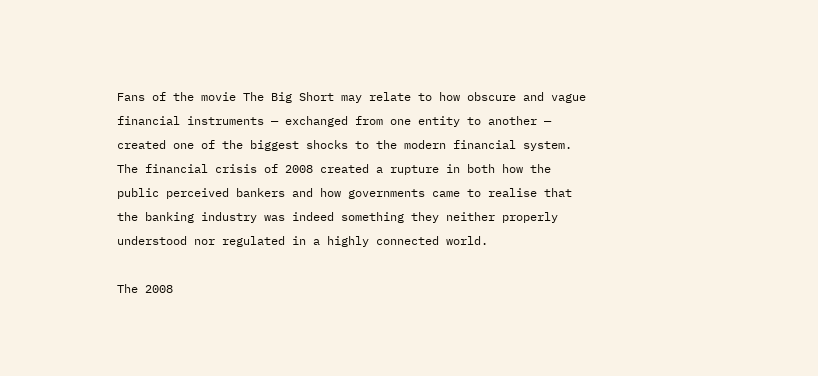Fans of the movie The Big Short may relate to how obscure and vague financial instruments — exchanged from one entity to another — created one of the biggest shocks to the modern financial system. The financial crisis of 2008 created a rupture in both how the public perceived bankers and how governments came to realise that the banking industry was indeed something they neither properly understood nor regulated in a highly connected world.

The 2008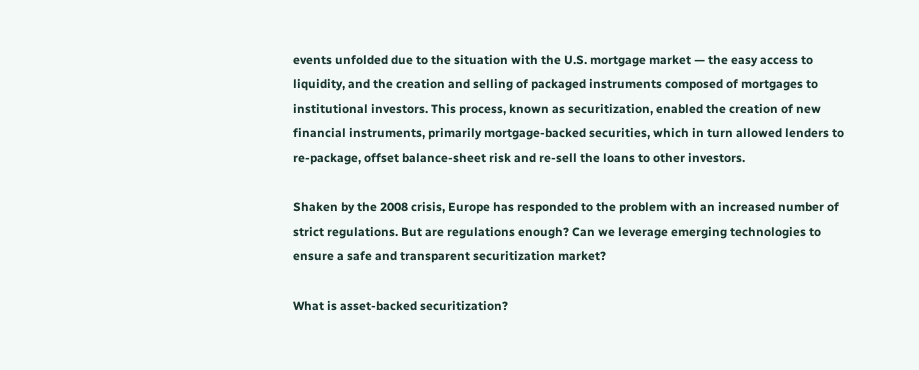events unfolded due to the situation with the U.S. mortgage market — the easy access to liquidity, and the creation and selling of packaged instruments composed of mortgages to institutional investors. This process, known as securitization, enabled the creation of new financial instruments, primarily mortgage-backed securities, which in turn allowed lenders to re-package, offset balance-sheet risk and re-sell the loans to other investors.

Shaken by the 2008 crisis, Europe has responded to the problem with an increased number of strict regulations. But are regulations enough? Can we leverage emerging technologies to ensure a safe and transparent securitization market?

What is asset-backed securitization?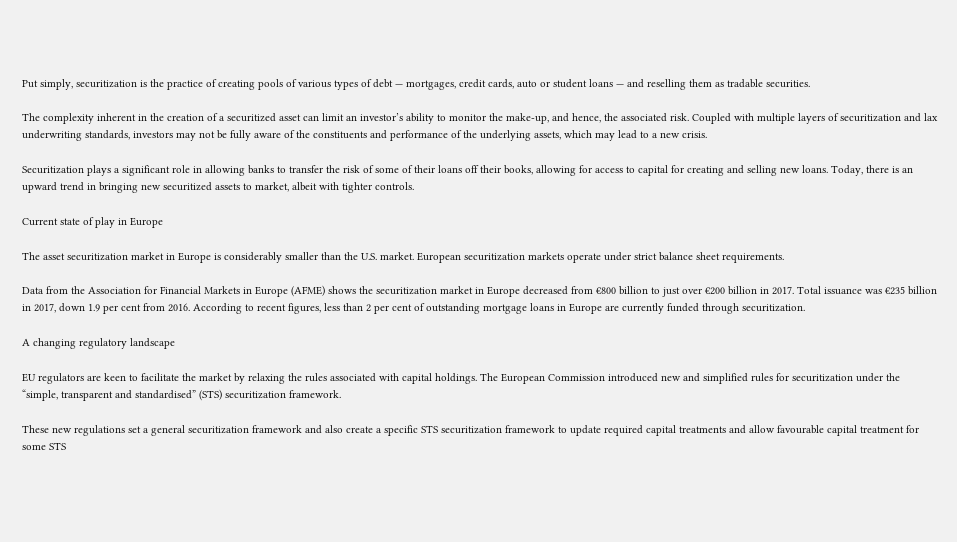Put simply, securitization is the practice of creating pools of various types of debt — mortgages, credit cards, auto or student loans — and reselling them as tradable securities.

The complexity inherent in the creation of a securitized asset can limit an investor’s ability to monitor the make-up, and hence, the associated risk. Coupled with multiple layers of securitization and lax underwriting standards, investors may not be fully aware of the constituents and performance of the underlying assets, which may lead to a new crisis.

Securitization plays a significant role in allowing banks to transfer the risk of some of their loans off their books, allowing for access to capital for creating and selling new loans. Today, there is an upward trend in bringing new securitized assets to market, albeit with tighter controls.

Current state of play in Europe

The asset securitization market in Europe is considerably smaller than the U.S. market. European securitization markets operate under strict balance sheet requirements.

Data from the Association for Financial Markets in Europe (AFME) shows the securitization market in Europe decreased from €800 billion to just over €200 billion in 2017. Total issuance was €235 billion in 2017, down 1.9 per cent from 2016. According to recent figures, less than 2 per cent of outstanding mortgage loans in Europe are currently funded through securitization.

A changing regulatory landscape

EU regulators are keen to facilitate the market by relaxing the rules associated with capital holdings. The European Commission introduced new and simplified rules for securitization under the “simple, transparent and standardised” (STS) securitization framework.

These new regulations set a general securitization framework and also create a specific STS securitization framework to update required capital treatments and allow favourable capital treatment for some STS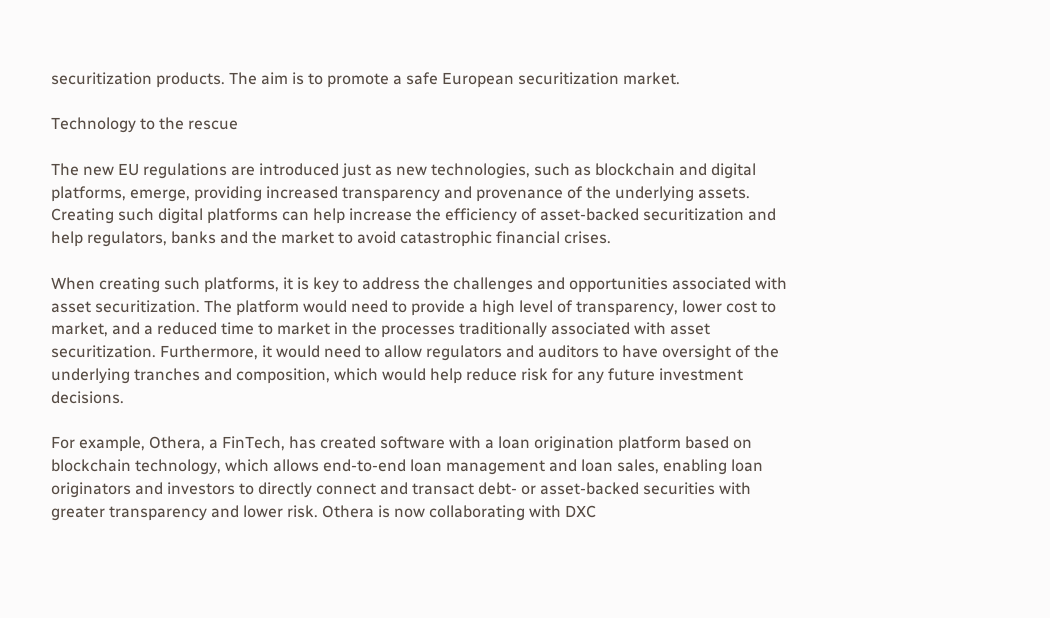securitization products. The aim is to promote a safe European securitization market.

Technology to the rescue

The new EU regulations are introduced just as new technologies, such as blockchain and digital platforms, emerge, providing increased transparency and provenance of the underlying assets. Creating such digital platforms can help increase the efficiency of asset-backed securitization and help regulators, banks and the market to avoid catastrophic financial crises.

When creating such platforms, it is key to address the challenges and opportunities associated with asset securitization. The platform would need to provide a high level of transparency, lower cost to market, and a reduced time to market in the processes traditionally associated with asset securitization. Furthermore, it would need to allow regulators and auditors to have oversight of the underlying tranches and composition, which would help reduce risk for any future investment decisions.

For example, Othera, a FinTech, has created software with a loan origination platform based on blockchain technology, which allows end-to-end loan management and loan sales, enabling loan originators and investors to directly connect and transact debt- or asset-backed securities with greater transparency and lower risk. Othera is now collaborating with DXC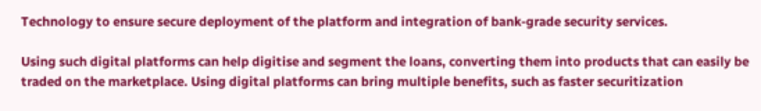Technology to ensure secure deployment of the platform and integration of bank-grade security services.

Using such digital platforms can help digitise and segment the loans, converting them into products that can easily be traded on the marketplace. Using digital platforms can bring multiple benefits, such as faster securitization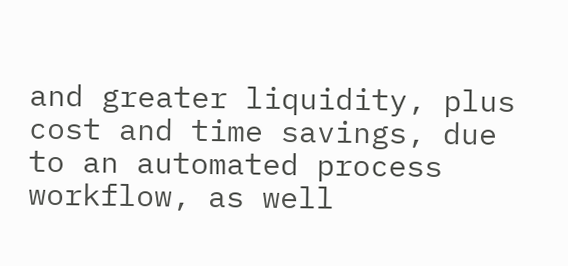and greater liquidity, plus cost and time savings, due to an automated process workflow, as well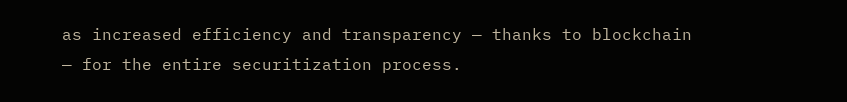as increased efficiency and transparency — thanks to blockchain — for the entire securitization process.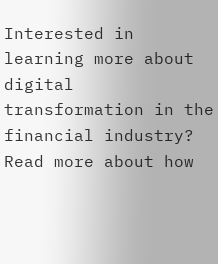Interested in learning more about digital transformation in the financial industry? Read more about how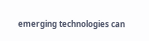emerging technologies can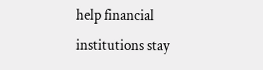help financial institutions stay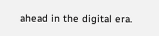ahead in the digital era.